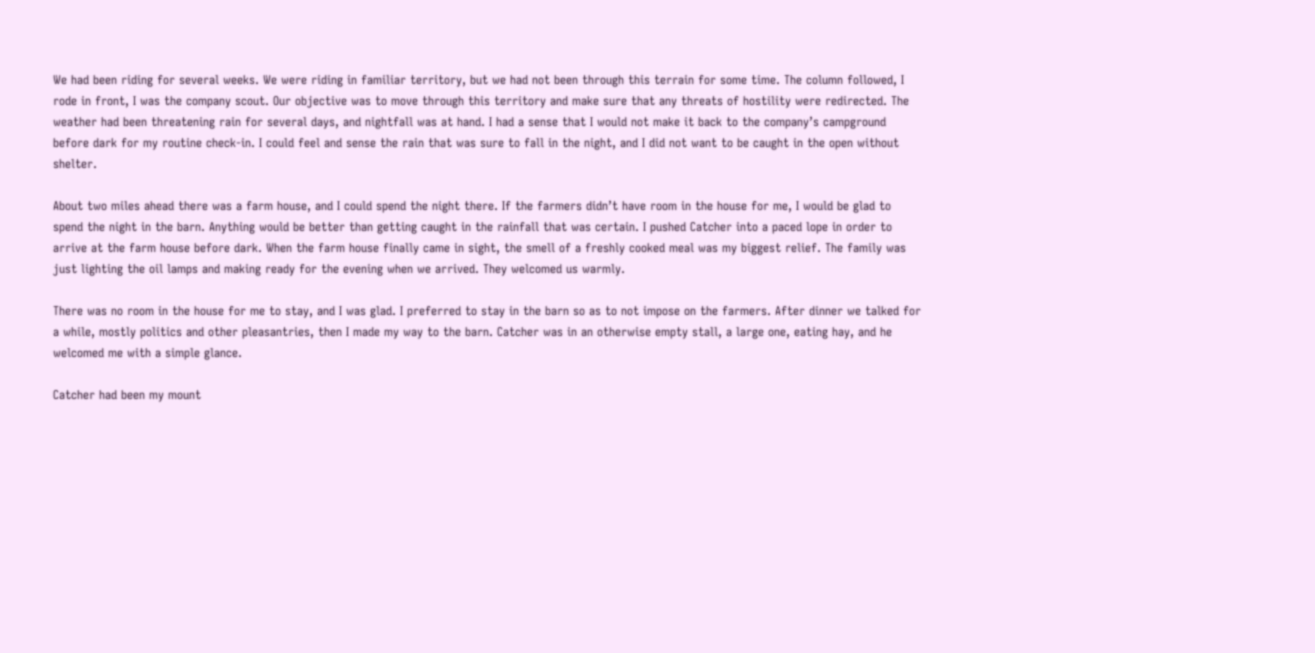We had been riding for several weeks. We were riding in familiar territory, but we had not been through this terrain for some time. The column followed, I rode in front, I was the company scout. Our objective was to move through this territory and make sure that any threats of hostility were redirected. The weather had been threatening rain for several days, and nightfall was at hand. I had a sense that I would not make it back to the company’s campground before dark for my routine check-in. I could feel and sense the rain that was sure to fall in the night, and I did not want to be caught in the open without shelter.

About two miles ahead there was a farm house, and I could spend the night there. If the farmers didn’t have room in the house for me, I would be glad to spend the night in the barn. Anything would be better than getting caught in the rainfall that was certain. I pushed Catcher into a paced lope in order to arrive at the farm house before dark. When the farm house finally came in sight, the smell of a freshly cooked meal was my biggest relief. The family was just lighting the oil lamps and making ready for the evening when we arrived. They welcomed us warmly.

There was no room in the house for me to stay, and I was glad. I preferred to stay in the barn so as to not impose on the farmers. After dinner we talked for a while, mostly politics and other pleasantries, then I made my way to the barn. Catcher was in an otherwise empty stall, a large one, eating hay, and he welcomed me with a simple glance.

Catcher had been my mount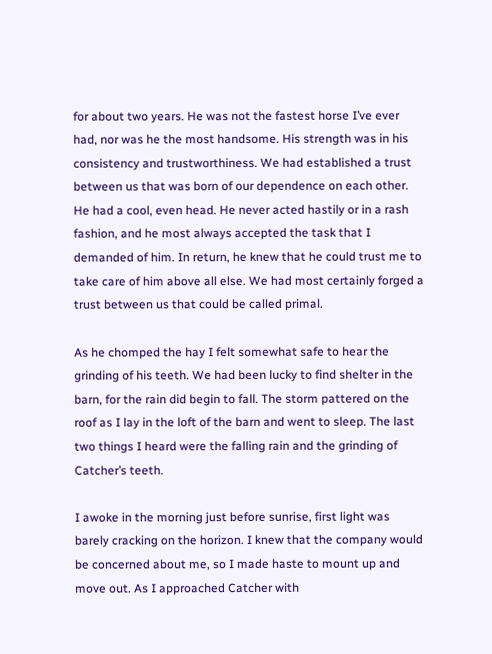for about two years. He was not the fastest horse I’ve ever had, nor was he the most handsome. His strength was in his consistency and trustworthiness. We had established a trust between us that was born of our dependence on each other. He had a cool, even head. He never acted hastily or in a rash fashion, and he most always accepted the task that I demanded of him. In return, he knew that he could trust me to take care of him above all else. We had most certainly forged a trust between us that could be called primal.

As he chomped the hay I felt somewhat safe to hear the grinding of his teeth. We had been lucky to find shelter in the barn, for the rain did begin to fall. The storm pattered on the roof as I lay in the loft of the barn and went to sleep. The last two things I heard were the falling rain and the grinding of Catcher’s teeth.

I awoke in the morning just before sunrise, first light was barely cracking on the horizon. I knew that the company would be concerned about me, so I made haste to mount up and move out. As I approached Catcher with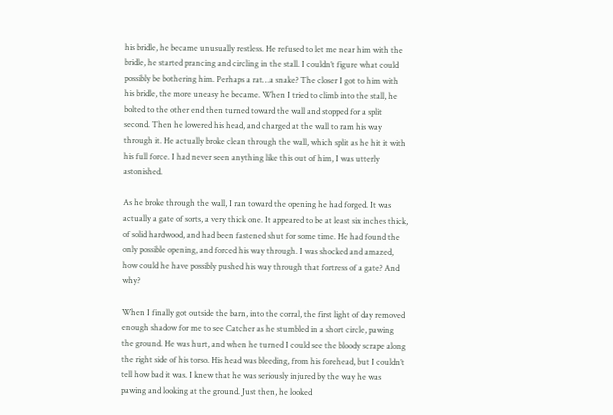his bridle, he became unusually restless. He refused to let me near him with the bridle, he started prancing and circling in the stall. I couldn’t figure what could possibly be bothering him. Perhaps a rat…a snake? The closer I got to him with his bridle, the more uneasy he became. When I tried to climb into the stall, he bolted to the other end then turned toward the wall and stopped for a split second. Then he lowered his head, and charged at the wall to ram his way through it. He actually broke clean through the wall, which split as he hit it with his full force. I had never seen anything like this out of him, I was utterly astonished.

As he broke through the wall, I ran toward the opening he had forged. It was actually a gate of sorts, a very thick one. It appeared to be at least six inches thick, of solid hardwood, and had been fastened shut for some time. He had found the only possible opening, and forced his way through. I was shocked and amazed, how could he have possibly pushed his way through that fortress of a gate? And why?

When I finally got outside the barn, into the corral, the first light of day removed enough shadow for me to see Catcher as he stumbled in a short circle, pawing the ground. He was hurt, and when he turned I could see the bloody scrape along the right side of his torso. His head was bleeding, from his forehead, but I couldn’t tell how bad it was. I knew that he was seriously injured by the way he was pawing and looking at the ground. Just then, he looked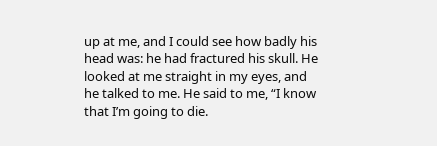up at me, and I could see how badly his head was: he had fractured his skull. He looked at me straight in my eyes, and he talked to me. He said to me, “I know that I’m going to die.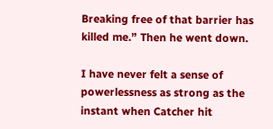Breaking free of that barrier has killed me.” Then he went down.

I have never felt a sense of powerlessness as strong as the instant when Catcher hit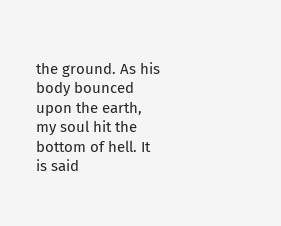the ground. As his body bounced upon the earth, my soul hit the bottom of hell. It is said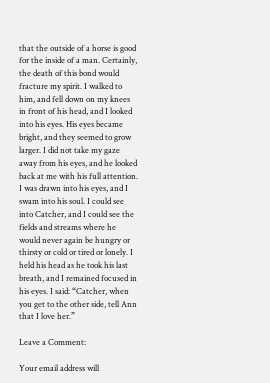that the outside of a horse is good for the inside of a man. Certainly, the death of this bond would fracture my spirit. I walked to him, and fell down on my knees in front of his head, and I looked into his eyes. His eyes became bright, and they seemed to grow larger. I did not take my gaze away from his eyes, and he looked back at me with his full attention. I was drawn into his eyes, and I swam into his soul. I could see into Catcher, and I could see the fields and streams where he would never again be hungry or thirsty or cold or tired or lonely. I held his head as he took his last breath, and I remained focused in his eyes. I said: “Catcher, when you get to the other side, tell Ann that I love her.”

Leave a Comment:

Your email address will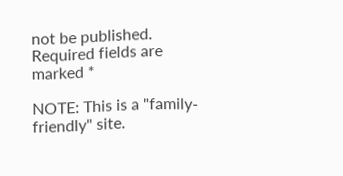not be published. Required fields are marked *

NOTE: This is a "family-friendly" site.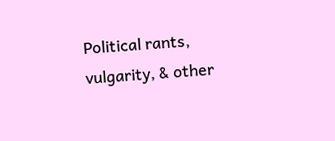Political rants, vulgarity, & other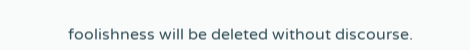foolishness will be deleted without discourse.